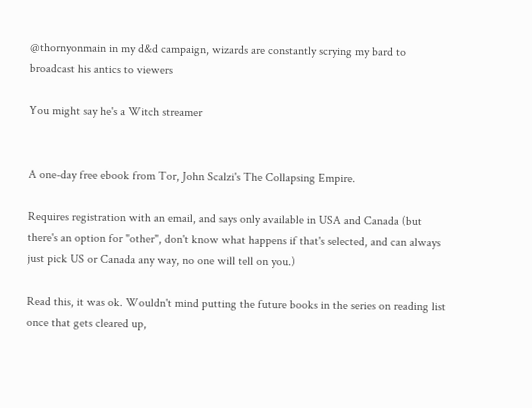@thornyonmain in my d&d campaign, wizards are constantly scrying my bard to broadcast his antics to viewers

You might say he's a Witch streamer


A one-day free ebook from Tor, John Scalzi's The Collapsing Empire.

Requires registration with an email, and says only available in USA and Canada (but there's an option for "other", don't know what happens if that's selected, and can always just pick US or Canada any way, no one will tell on you.)

Read this, it was ok. Wouldn't mind putting the future books in the series on reading list once that gets cleared up,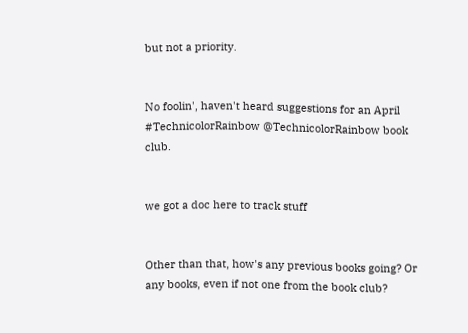but not a priority.


No foolin', haven't heard suggestions for an April #TechnicolorRainbow @TechnicolorRainbow book club.


we got a doc here to track stuff


Other than that, how's any previous books going? Or any books, even if not one from the book club?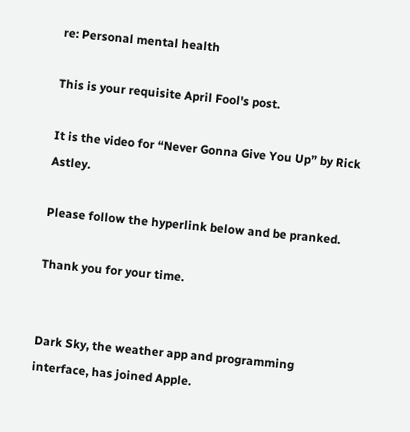re: Personal mental health

This is your requisite April Fool's post.

It is the video for “Never Gonna Give You Up” by Rick Astley.

Please follow the hyperlink below and be pranked.

Thank you for your time.


Dark Sky, the weather app and programming interface, has joined Apple.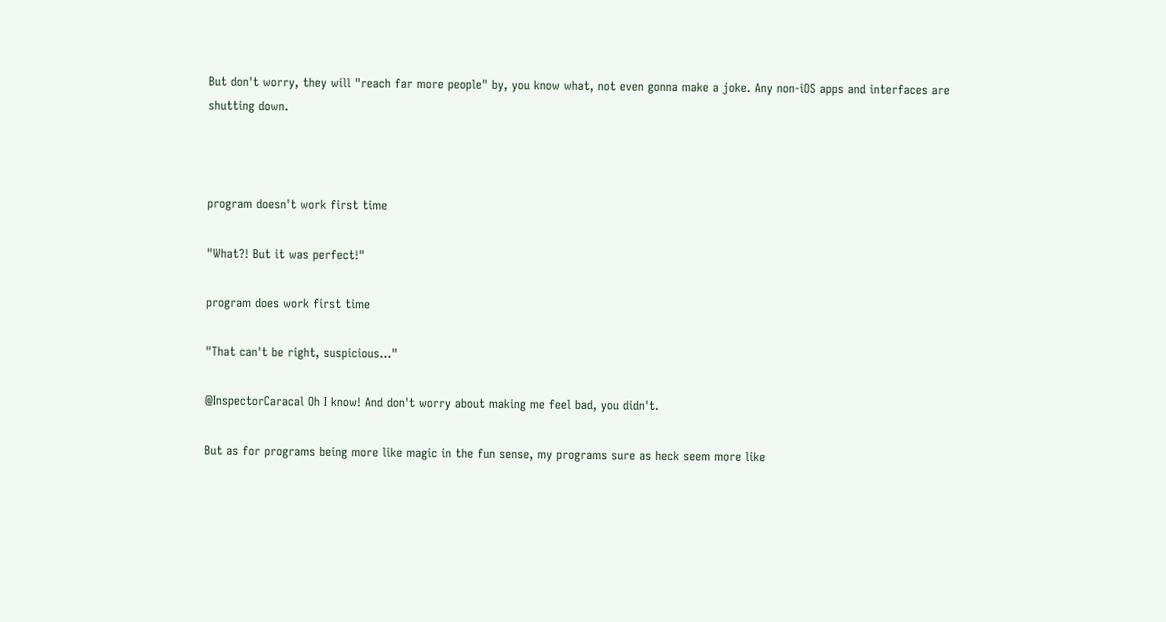But don't worry, they will "reach far more people" by, you know what, not even gonna make a joke. Any non-iOS apps and interfaces are shutting down.



program doesn't work first time

"What?! But it was perfect!"

program does work first time

"That can't be right, suspicious..."

@InspectorCaracal Oh I know! And don't worry about making me feel bad, you didn't.

But as for programs being more like magic in the fun sense, my programs sure as heck seem more like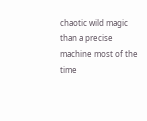chaotic wild magic than a precise machine most of the time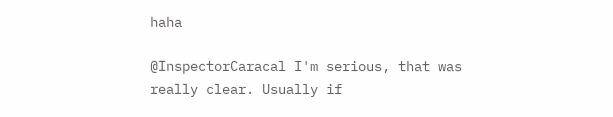haha

@InspectorCaracal I'm serious, that was really clear. Usually if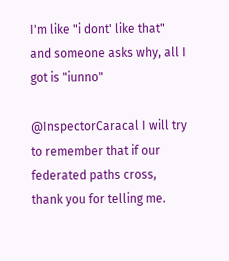I'm like "i dont' like that" and someone asks why, all I got is "iunno"

@InspectorCaracal I will try to remember that if our federated paths cross, thank you for telling me.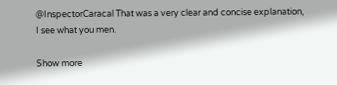@InspectorCaracal That was a very clear and concise explanation, I see what you men.

Show more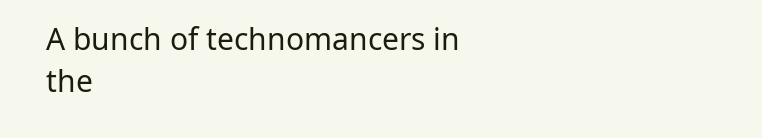A bunch of technomancers in the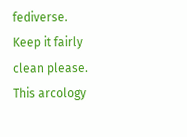fediverse. Keep it fairly clean please. This arcology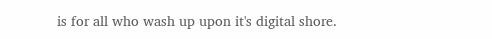is for all who wash up upon it's digital shore.